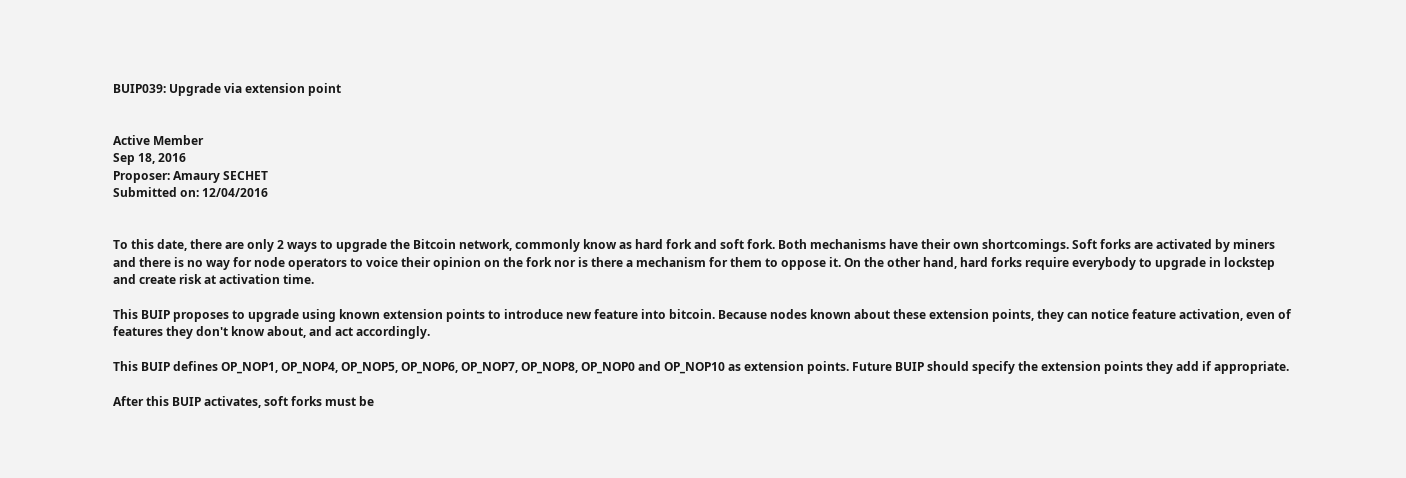BUIP039: Upgrade via extension point


Active Member
Sep 18, 2016
Proposer: Amaury SECHET
Submitted on: 12/04/2016


To this date, there are only 2 ways to upgrade the Bitcoin network, commonly know as hard fork and soft fork. Both mechanisms have their own shortcomings. Soft forks are activated by miners and there is no way for node operators to voice their opinion on the fork nor is there a mechanism for them to oppose it. On the other hand, hard forks require everybody to upgrade in lockstep and create risk at activation time.

This BUIP proposes to upgrade using known extension points to introduce new feature into bitcoin. Because nodes known about these extension points, they can notice feature activation, even of features they don't know about, and act accordingly.

This BUIP defines OP_NOP1, OP_NOP4, OP_NOP5, OP_NOP6, OP_NOP7, OP_NOP8, OP_NOP0 and OP_NOP10 as extension points. Future BUIP should specify the extension points they add if appropriate.

After this BUIP activates, soft forks must be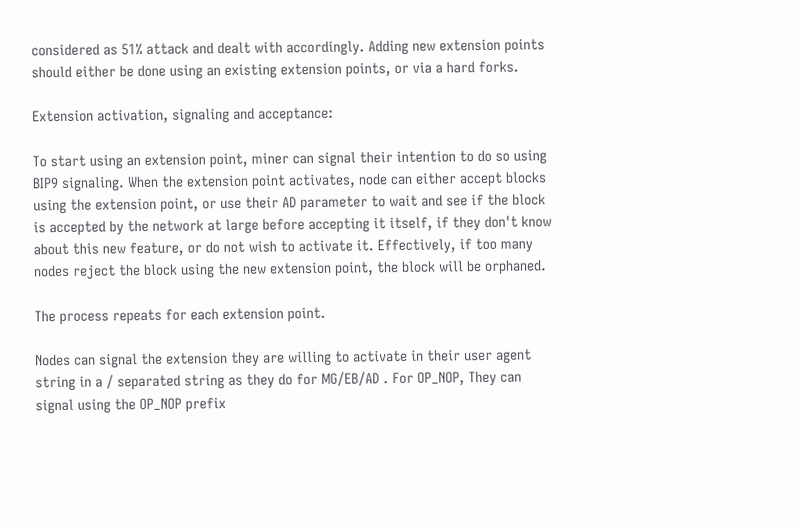considered as 51% attack and dealt with accordingly. Adding new extension points should either be done using an existing extension points, or via a hard forks.

Extension activation, signaling and acceptance:

To start using an extension point, miner can signal their intention to do so using BIP9 signaling. When the extension point activates, node can either accept blocks using the extension point, or use their AD parameter to wait and see if the block is accepted by the network at large before accepting it itself, if they don't know about this new feature, or do not wish to activate it. Effectively, if too many nodes reject the block using the new extension point, the block will be orphaned.

The process repeats for each extension point.

Nodes can signal the extension they are willing to activate in their user agent string in a / separated string as they do for MG/EB/AD . For OP_NOP, They can signal using the OP_NOP prefix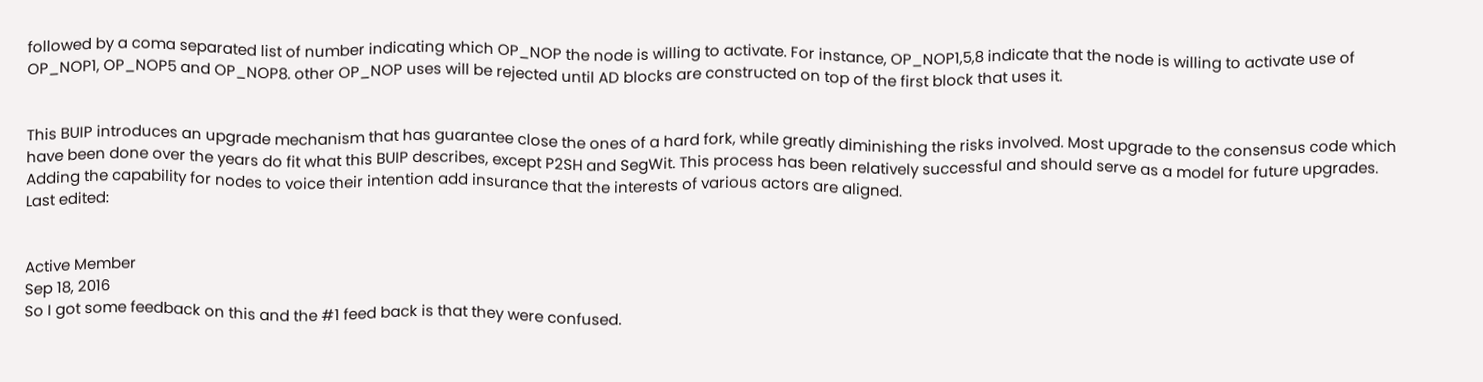followed by a coma separated list of number indicating which OP_NOP the node is willing to activate. For instance, OP_NOP1,5,8 indicate that the node is willing to activate use of OP_NOP1, OP_NOP5 and OP_NOP8. other OP_NOP uses will be rejected until AD blocks are constructed on top of the first block that uses it.


This BUIP introduces an upgrade mechanism that has guarantee close the ones of a hard fork, while greatly diminishing the risks involved. Most upgrade to the consensus code which have been done over the years do fit what this BUIP describes, except P2SH and SegWit. This process has been relatively successful and should serve as a model for future upgrades. Adding the capability for nodes to voice their intention add insurance that the interests of various actors are aligned.
Last edited:


Active Member
Sep 18, 2016
So I got some feedback on this and the #1 feed back is that they were confused.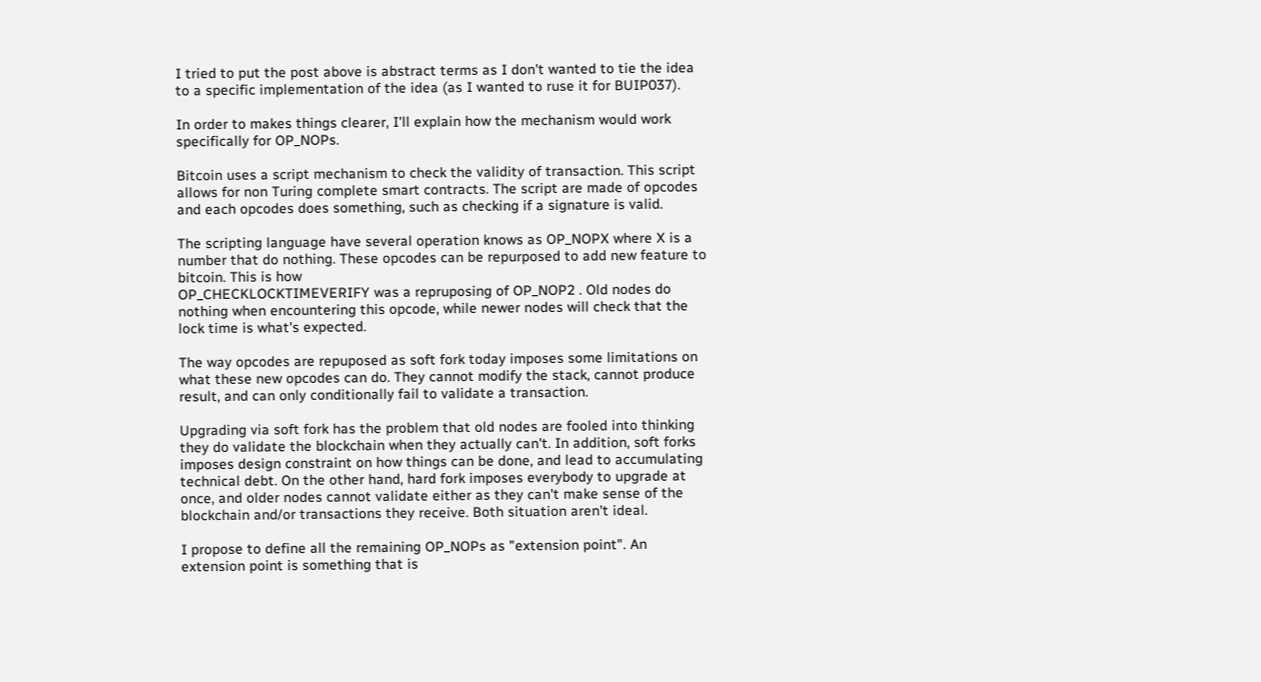I tried to put the post above is abstract terms as I don't wanted to tie the idea to a specific implementation of the idea (as I wanted to ruse it for BUIP037).

In order to makes things clearer, I'll explain how the mechanism would work specifically for OP_NOPs.

Bitcoin uses a script mechanism to check the validity of transaction. This script allows for non Turing complete smart contracts. The script are made of opcodes and each opcodes does something, such as checking if a signature is valid.

The scripting language have several operation knows as OP_NOPX where X is a number that do nothing. These opcodes can be repurposed to add new feature to bitcoin. This is how
OP_CHECKLOCKTIMEVERIFY was a repruposing of OP_NOP2 . Old nodes do nothing when encountering this opcode, while newer nodes will check that the lock time is what's expected.

The way opcodes are repuposed as soft fork today imposes some limitations on what these new opcodes can do. They cannot modify the stack, cannot produce result, and can only conditionally fail to validate a transaction.

Upgrading via soft fork has the problem that old nodes are fooled into thinking they do validate the blockchain when they actually can't. In addition, soft forks imposes design constraint on how things can be done, and lead to accumulating technical debt. On the other hand, hard fork imposes everybody to upgrade at once, and older nodes cannot validate either as they can't make sense of the blockchain and/or transactions they receive. Both situation aren't ideal.

I propose to define all the remaining OP_NOPs as "extension point". An extension point is something that is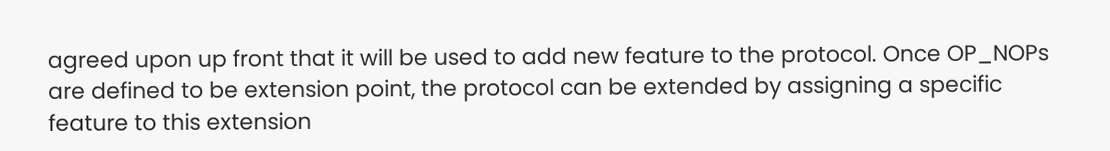agreed upon up front that it will be used to add new feature to the protocol. Once OP_NOPs are defined to be extension point, the protocol can be extended by assigning a specific feature to this extension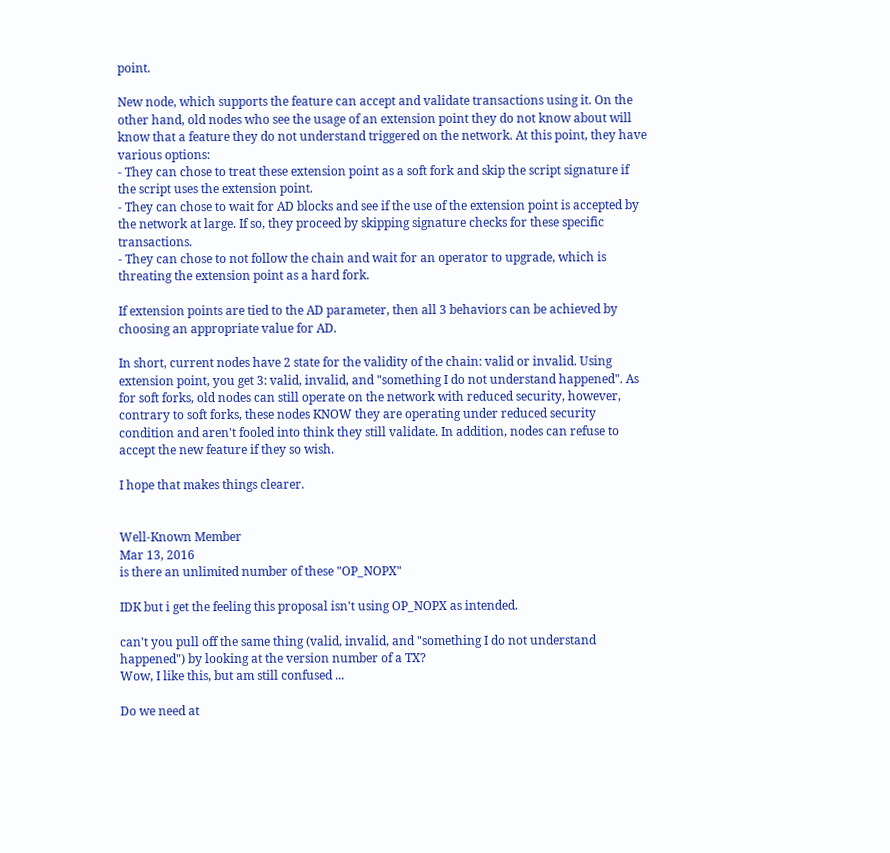point.

New node, which supports the feature can accept and validate transactions using it. On the other hand, old nodes who see the usage of an extension point they do not know about will know that a feature they do not understand triggered on the network. At this point, they have various options:
- They can chose to treat these extension point as a soft fork and skip the script signature if the script uses the extension point.
- They can chose to wait for AD blocks and see if the use of the extension point is accepted by the network at large. If so, they proceed by skipping signature checks for these specific transactions.
- They can chose to not follow the chain and wait for an operator to upgrade, which is threating the extension point as a hard fork.

If extension points are tied to the AD parameter, then all 3 behaviors can be achieved by choosing an appropriate value for AD.

In short, current nodes have 2 state for the validity of the chain: valid or invalid. Using extension point, you get 3: valid, invalid, and "something I do not understand happened". As for soft forks, old nodes can still operate on the network with reduced security, however, contrary to soft forks, these nodes KNOW they are operating under reduced security condition and aren't fooled into think they still validate. In addition, nodes can refuse to accept the new feature if they so wish.

I hope that makes things clearer.


Well-Known Member
Mar 13, 2016
is there an unlimited number of these "OP_NOPX"

IDK but i get the feeling this proposal isn't using OP_NOPX as intended.

can't you pull off the same thing (valid, invalid, and "something I do not understand happened") by looking at the version number of a TX?
Wow, I like this, but am still confused ...

Do we need at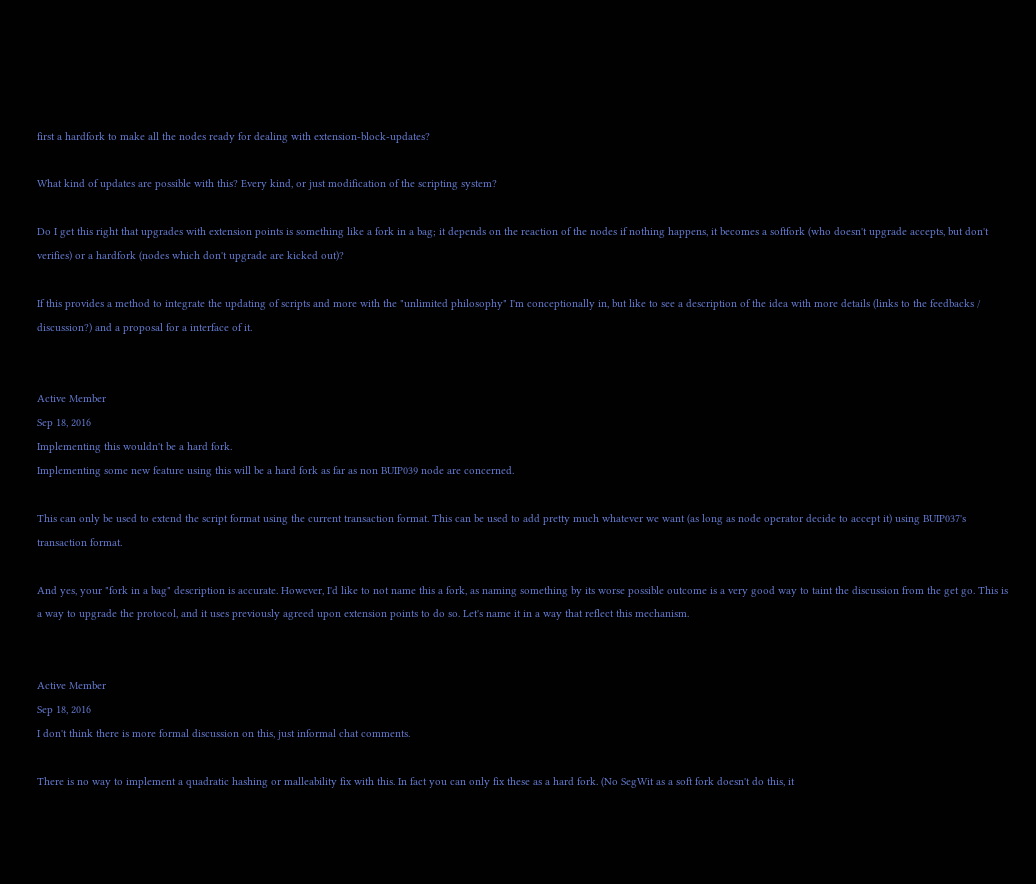first a hardfork to make all the nodes ready for dealing with extension-block-updates?

What kind of updates are possible with this? Every kind, or just modification of the scripting system?

Do I get this right that upgrades with extension points is something like a fork in a bag; it depends on the reaction of the nodes if nothing happens, it becomes a softfork (who doesn't upgrade accepts, but don't verifies) or a hardfork (nodes which don't upgrade are kicked out)?

If this provides a method to integrate the updating of scripts and more with the "unlimited philosophy" I'm conceptionally in, but like to see a description of the idea with more details (links to the feedbacks / discussion?) and a proposal for a interface of it.


Active Member
Sep 18, 2016
Implementing this wouldn't be a hard fork.
Implementing some new feature using this will be a hard fork as far as non BUIP039 node are concerned.

This can only be used to extend the script format using the current transaction format. This can be used to add pretty much whatever we want (as long as node operator decide to accept it) using BUIP037's transaction format.

And yes, your "fork in a bag" description is accurate. However, I'd like to not name this a fork, as naming something by its worse possible outcome is a very good way to taint the discussion from the get go. This is a way to upgrade the protocol, and it uses previously agreed upon extension points to do so. Let's name it in a way that reflect this mechanism.


Active Member
Sep 18, 2016
I don't think there is more formal discussion on this, just informal chat comments.

There is no way to implement a quadratic hashing or malleability fix with this. In fact you can only fix these as a hard fork. (No SegWit as a soft fork doesn't do this, it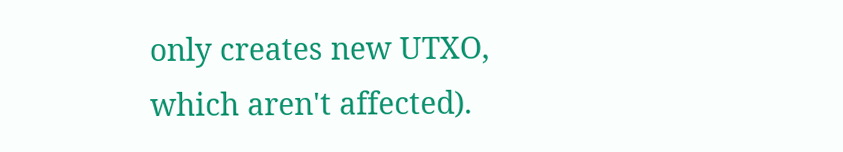only creates new UTXO, which aren't affected).